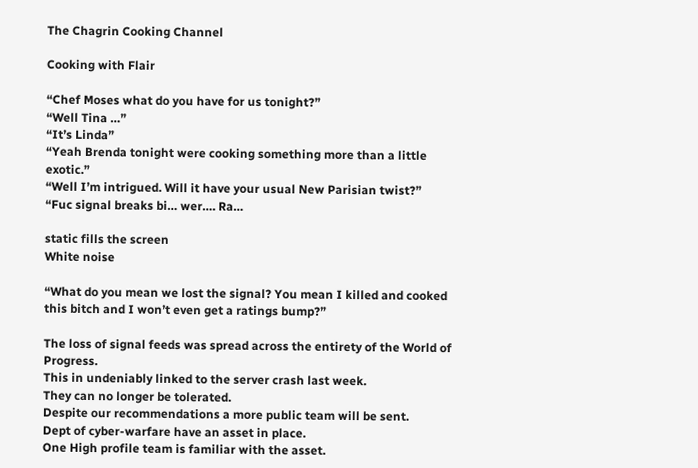The Chagrin Cooking Channel

Cooking with Flair

“Chef Moses what do you have for us tonight?”
“Well Tina …”
“It’s Linda”
“Yeah Brenda tonight were cooking something more than a little exotic.”
“Well I’m intrigued. Will it have your usual New Parisian twist?”
“Fuc signal breaks bi… wer…. Ra…

static fills the screen
White noise

“What do you mean we lost the signal? You mean I killed and cooked this bitch and I won’t even get a ratings bump?”

The loss of signal feeds was spread across the entirety of the World of Progress.
This in undeniably linked to the server crash last week.
They can no longer be tolerated.
Despite our recommendations a more public team will be sent.
Dept of cyber-warfare have an asset in place.
One High profile team is familiar with the asset.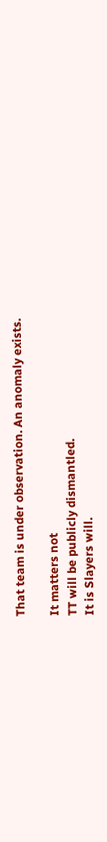That team is under observation. An anomaly exists.

It matters not
TT will be publicly dismantled.
It is Slayers will.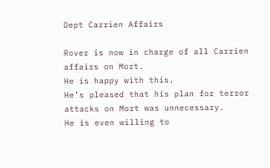Dept Carrien Affairs

Rover is now in charge of all Carrien affairs on Mort.
He is happy with this.
He’s pleased that his plan for terror attacks on Mort was unnecessary.
He is even willing to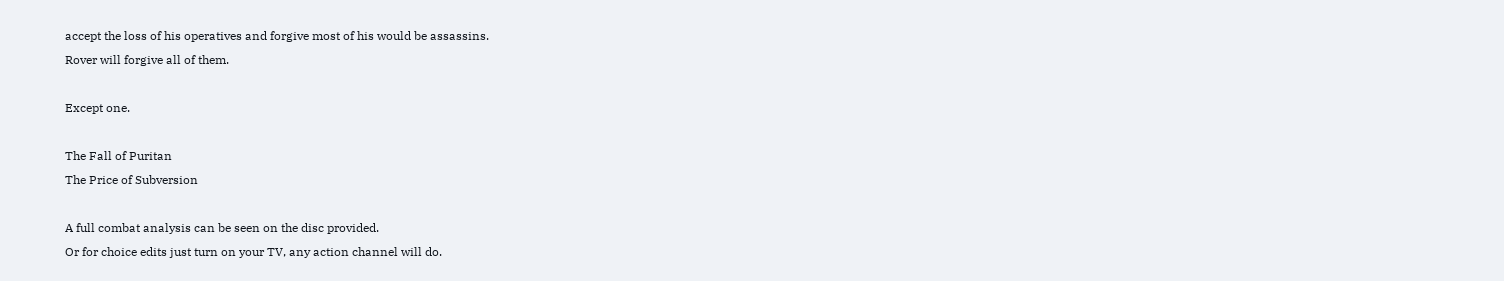accept the loss of his operatives and forgive most of his would be assassins.
Rover will forgive all of them.

Except one.

The Fall of Puritan
The Price of Subversion

A full combat analysis can be seen on the disc provided.
Or for choice edits just turn on your TV, any action channel will do.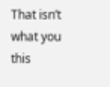That isn’t what you this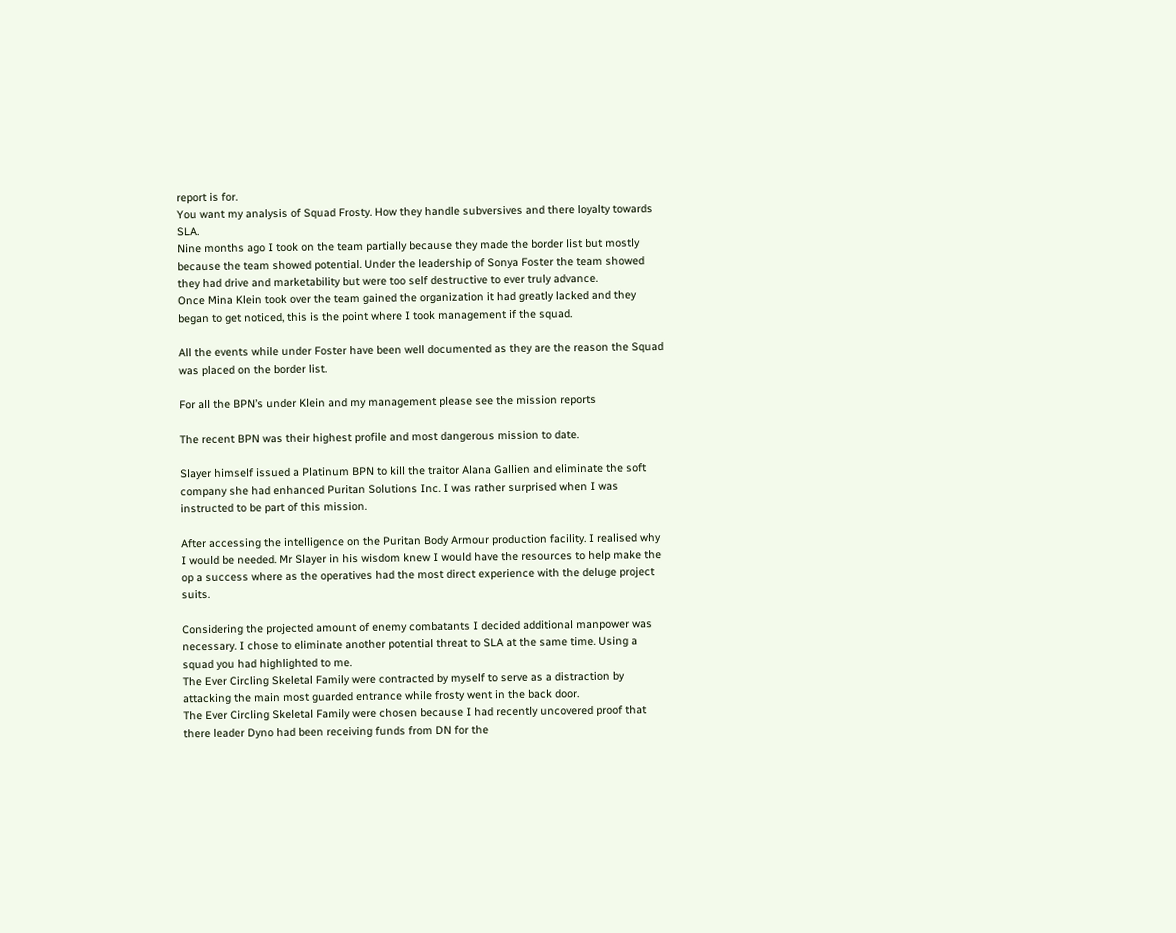report is for.
You want my analysis of Squad Frosty. How they handle subversives and there loyalty towards SLA.
Nine months ago I took on the team partially because they made the border list but mostly because the team showed potential. Under the leadership of Sonya Foster the team showed they had drive and marketability but were too self destructive to ever truly advance.
Once Mina Klein took over the team gained the organization it had greatly lacked and they began to get noticed, this is the point where I took management if the squad.

All the events while under Foster have been well documented as they are the reason the Squad was placed on the border list.

For all the BPN’s under Klein and my management please see the mission reports

The recent BPN was their highest profile and most dangerous mission to date.

Slayer himself issued a Platinum BPN to kill the traitor Alana Gallien and eliminate the soft company she had enhanced Puritan Solutions Inc. I was rather surprised when I was instructed to be part of this mission.

After accessing the intelligence on the Puritan Body Armour production facility. I realised why I would be needed. Mr Slayer in his wisdom knew I would have the resources to help make the op a success where as the operatives had the most direct experience with the deluge project suits.

Considering the projected amount of enemy combatants I decided additional manpower was necessary. I chose to eliminate another potential threat to SLA at the same time. Using a squad you had highlighted to me.
The Ever Circling Skeletal Family were contracted by myself to serve as a distraction by attacking the main most guarded entrance while frosty went in the back door.
The Ever Circling Skeletal Family were chosen because I had recently uncovered proof that there leader Dyno had been receiving funds from DN for the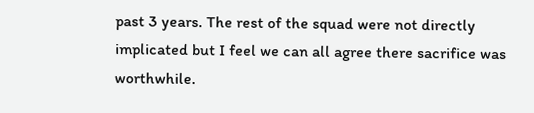past 3 years. The rest of the squad were not directly implicated but I feel we can all agree there sacrifice was worthwhile.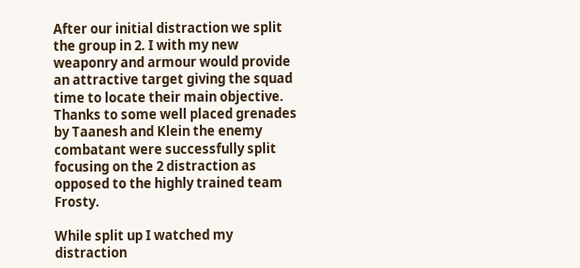After our initial distraction we split the group in 2. I with my new weaponry and armour would provide an attractive target giving the squad time to locate their main objective.
Thanks to some well placed grenades by Taanesh and Klein the enemy combatant were successfully split focusing on the 2 distraction as opposed to the highly trained team Frosty.

While split up I watched my distraction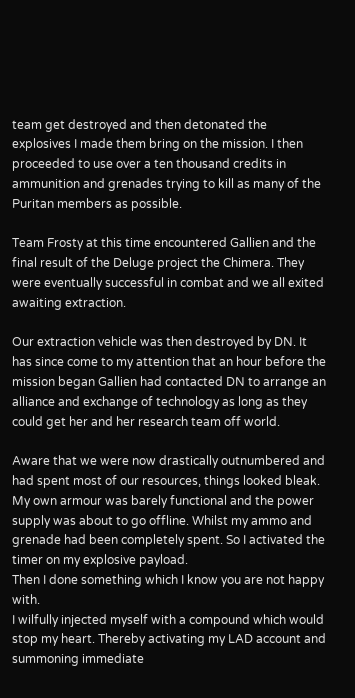team get destroyed and then detonated the explosives I made them bring on the mission. I then proceeded to use over a ten thousand credits in ammunition and grenades trying to kill as many of the Puritan members as possible.

Team Frosty at this time encountered Gallien and the final result of the Deluge project the Chimera. They were eventually successful in combat and we all exited awaiting extraction.

Our extraction vehicle was then destroyed by DN. It has since come to my attention that an hour before the mission began Gallien had contacted DN to arrange an alliance and exchange of technology as long as they could get her and her research team off world.

Aware that we were now drastically outnumbered and had spent most of our resources, things looked bleak. My own armour was barely functional and the power supply was about to go offline. Whilst my ammo and grenade had been completely spent. So I activated the timer on my explosive payload.
Then I done something which I know you are not happy with.
I wilfully injected myself with a compound which would stop my heart. Thereby activating my LAD account and summoning immediate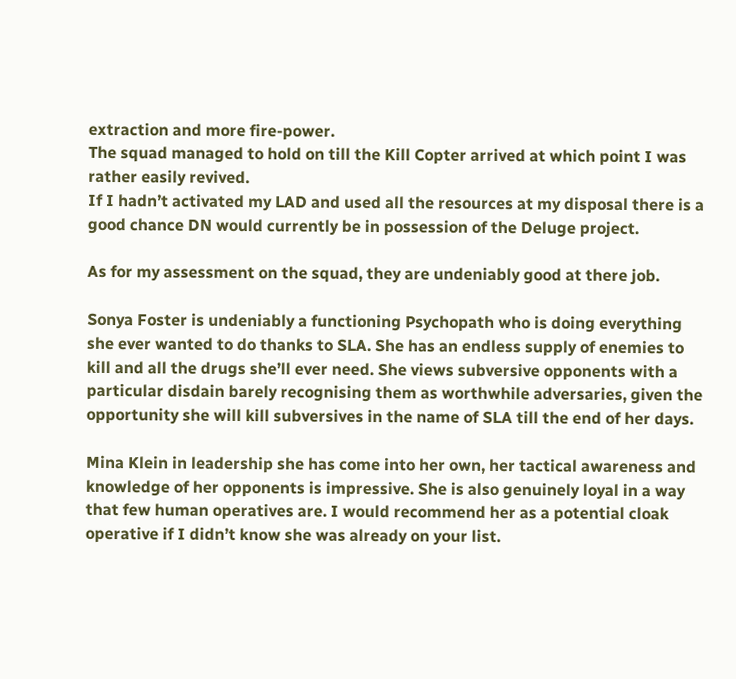extraction and more fire-power.
The squad managed to hold on till the Kill Copter arrived at which point I was rather easily revived.
If I hadn’t activated my LAD and used all the resources at my disposal there is a good chance DN would currently be in possession of the Deluge project.

As for my assessment on the squad, they are undeniably good at there job.

Sonya Foster is undeniably a functioning Psychopath who is doing everything she ever wanted to do thanks to SLA. She has an endless supply of enemies to kill and all the drugs she’ll ever need. She views subversive opponents with a particular disdain barely recognising them as worthwhile adversaries, given the opportunity she will kill subversives in the name of SLA till the end of her days.

Mina Klein in leadership she has come into her own, her tactical awareness and knowledge of her opponents is impressive. She is also genuinely loyal in a way that few human operatives are. I would recommend her as a potential cloak operative if I didn’t know she was already on your list.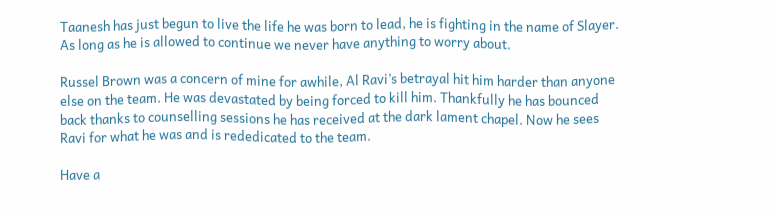Taanesh has just begun to live the life he was born to lead, he is fighting in the name of Slayer. As long as he is allowed to continue we never have anything to worry about.

Russel Brown was a concern of mine for awhile, Al Ravi’s betrayal hit him harder than anyone else on the team. He was devastated by being forced to kill him. Thankfully he has bounced back thanks to counselling sessions he has received at the dark lament chapel. Now he sees Ravi for what he was and is rededicated to the team.

Have a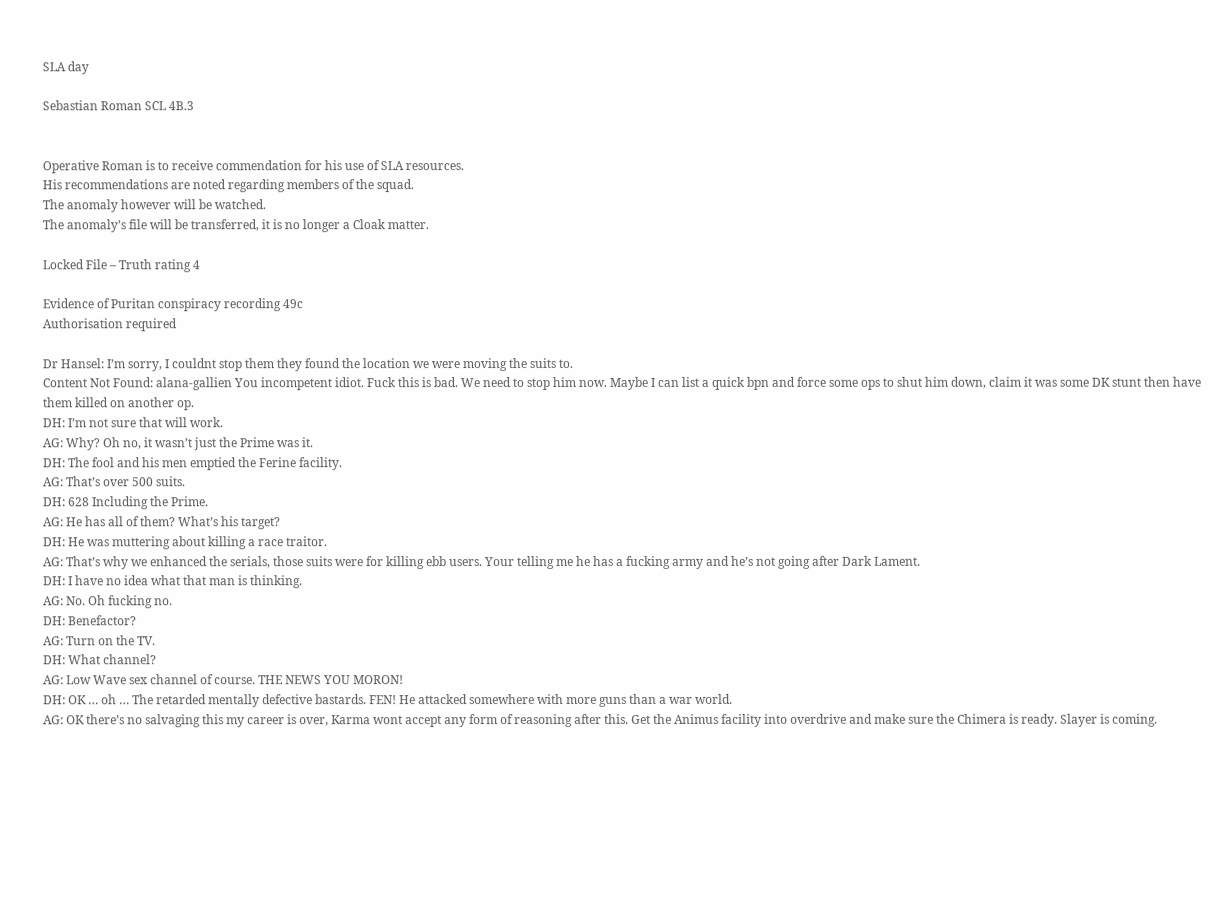SLA day

Sebastian Roman SCL 4B.3


Operative Roman is to receive commendation for his use of SLA resources.
His recommendations are noted regarding members of the squad.
The anomaly however will be watched.
The anomaly’s file will be transferred, it is no longer a Cloak matter.

Locked File – Truth rating 4

Evidence of Puritan conspiracy recording 49c
Authorisation required

Dr Hansel: I’m sorry, I couldnt stop them they found the location we were moving the suits to.
Content Not Found: alana-gallien You incompetent idiot. Fuck this is bad. We need to stop him now. Maybe I can list a quick bpn and force some ops to shut him down, claim it was some DK stunt then have them killed on another op.
DH: I’m not sure that will work.
AG: Why? Oh no, it wasn’t just the Prime was it.
DH: The fool and his men emptied the Ferine facility.
AG: That’s over 500 suits.
DH: 628 Including the Prime.
AG: He has all of them? What’s his target?
DH: He was muttering about killing a race traitor.
AG: That’s why we enhanced the serials, those suits were for killing ebb users. Your telling me he has a fucking army and he’s not going after Dark Lament.
DH: I have no idea what that man is thinking.
AG: No. Oh fucking no.
DH: Benefactor?
AG: Turn on the TV.
DH: What channel?
AG: Low Wave sex channel of course. THE NEWS YOU MORON!
DH: OK … oh … The retarded mentally defective bastards. FEN! He attacked somewhere with more guns than a war world.
AG: OK there’s no salvaging this my career is over, Karma wont accept any form of reasoning after this. Get the Animus facility into overdrive and make sure the Chimera is ready. Slayer is coming.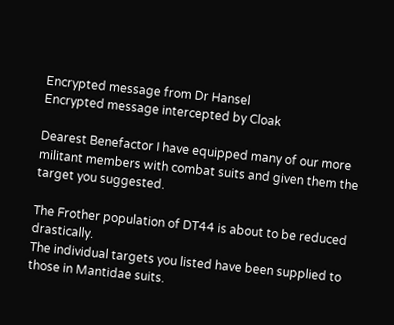Encrypted message from Dr Hansel
Encrypted message intercepted by Cloak

Dearest Benefactor I have equipped many of our more militant members with combat suits and given them the target you suggested.

The Frother population of DT44 is about to be reduced drastically.
The individual targets you listed have been supplied to those in Mantidae suits.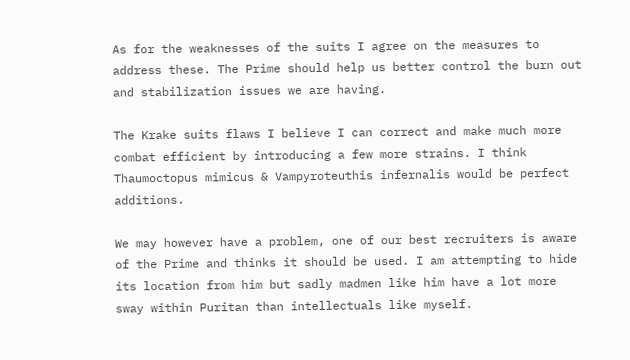As for the weaknesses of the suits I agree on the measures to address these. The Prime should help us better control the burn out and stabilization issues we are having.

The Krake suits flaws I believe I can correct and make much more combat efficient by introducing a few more strains. I think Thaumoctopus mimicus & Vampyroteuthis infernalis would be perfect additions.

We may however have a problem, one of our best recruiters is aware of the Prime and thinks it should be used. I am attempting to hide its location from him but sadly madmen like him have a lot more sway within Puritan than intellectuals like myself.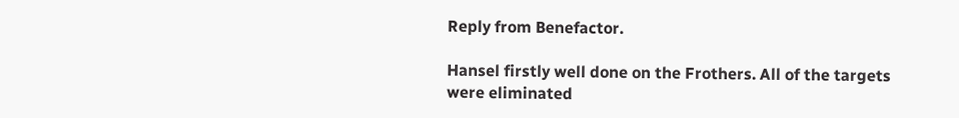Reply from Benefactor.

Hansel firstly well done on the Frothers. All of the targets were eliminated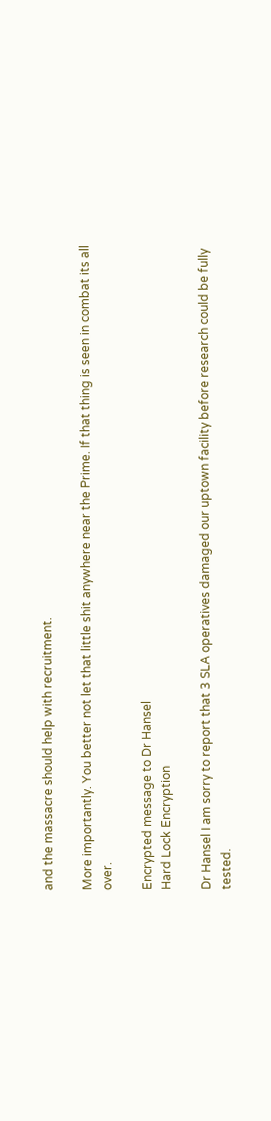and the massacre should help with recruitment.

More importantly. You better not let that little shit anywhere near the Prime. If that thing is seen in combat its all over.

Encrypted message to Dr Hansel
Hard Lock Encryption

Dr Hansel I am sorry to report that 3 SLA operatives damaged our uptown facility before research could be fully tested.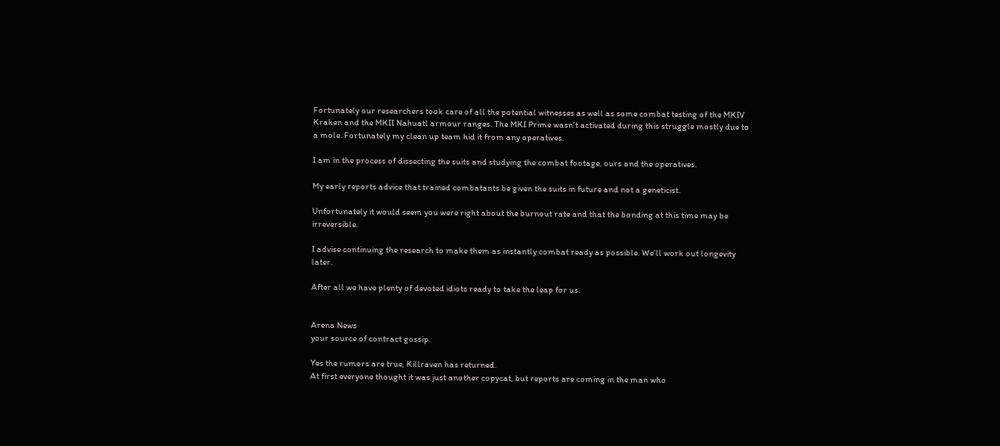Fortunately our researchers took care of all the potential witnesses as well as some combat testing of the MKIV Kraken and the MKII Nahuatl armour ranges. The MKI Prime wasn’t activated during this struggle mostly due to a mole. Fortunately my clean up team hid it from any operatives.

I am in the process of dissecting the suits and studying the combat footage, ours and the operatives.

My early reports advice that trained combatants be given the suits in future and not a geneticist.

Unfortunately it would seem you were right about the burnout rate and that the bonding at this time may be irreversible.

I advise continuing the research to make them as instantly combat ready as possible. We’ll work out longevity later.

After all we have plenty of devoted idiots ready to take the leap for us.


Arena News
your source of contract gossip.

Yes the rumors are true, Killraven has returned.
At first everyone thought it was just another copycat, but reports are coming in the man who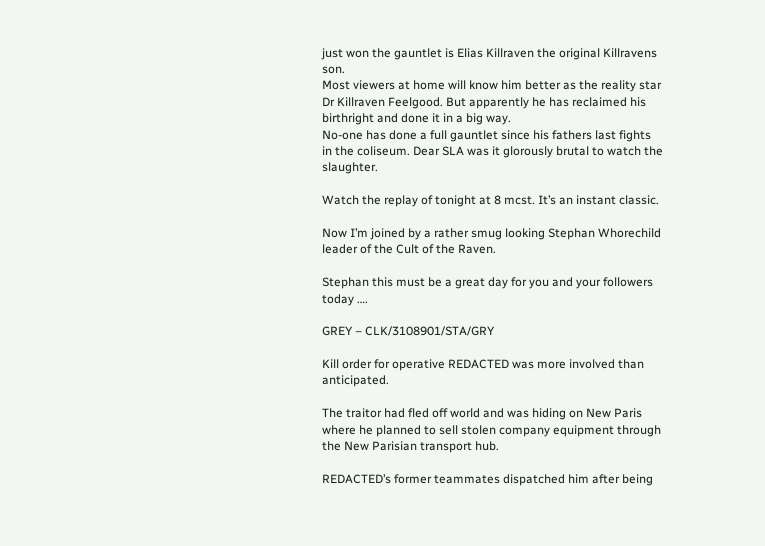just won the gauntlet is Elias Killraven the original Killravens son.
Most viewers at home will know him better as the reality star Dr Killraven Feelgood. But apparently he has reclaimed his birthright and done it in a big way.
No-one has done a full gauntlet since his fathers last fights in the coliseum. Dear SLA was it glorously brutal to watch the slaughter.

Watch the replay of tonight at 8 mcst. It’s an instant classic.

Now I’m joined by a rather smug looking Stephan Whorechild leader of the Cult of the Raven.

Stephan this must be a great day for you and your followers today ….

GREY – CLK/3108901/STA/GRY

Kill order for operative REDACTED was more involved than anticipated.

The traitor had fled off world and was hiding on New Paris where he planned to sell stolen company equipment through the New Parisian transport hub.

REDACTED’s former teammates dispatched him after being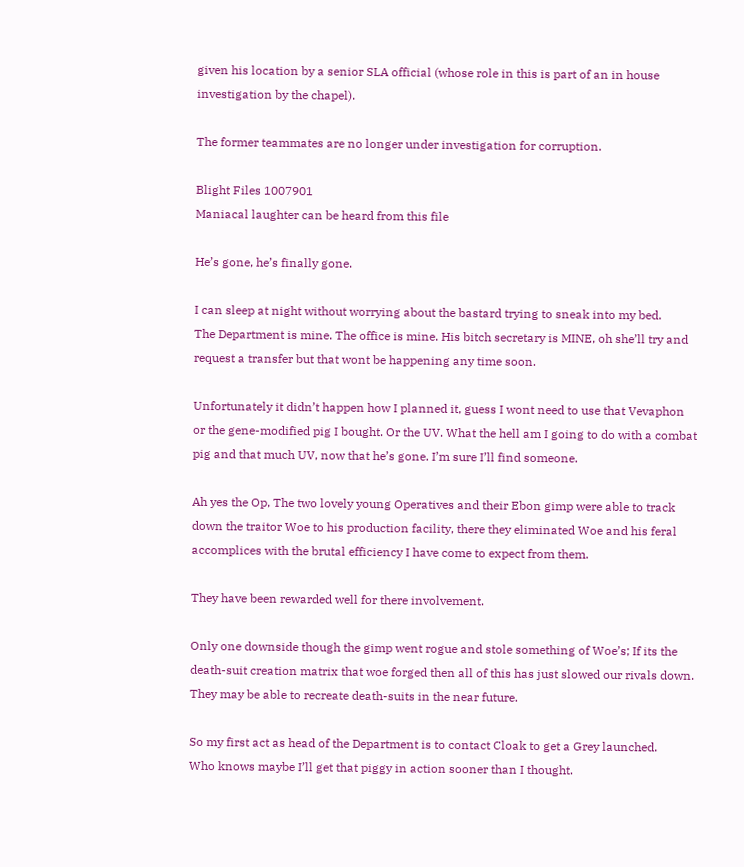given his location by a senior SLA official (whose role in this is part of an in house investigation by the chapel).

The former teammates are no longer under investigation for corruption.

Blight Files 1007901
Maniacal laughter can be heard from this file

He’s gone, he’s finally gone.

I can sleep at night without worrying about the bastard trying to sneak into my bed.
The Department is mine. The office is mine. His bitch secretary is MINE, oh she’ll try and request a transfer but that wont be happening any time soon.

Unfortunately it didn’t happen how I planned it, guess I wont need to use that Vevaphon or the gene-modified pig I bought. Or the UV. What the hell am I going to do with a combat pig and that much UV, now that he’s gone. I’m sure I’ll find someone.

Ah yes the Op, The two lovely young Operatives and their Ebon gimp were able to track down the traitor Woe to his production facility, there they eliminated Woe and his feral accomplices with the brutal efficiency I have come to expect from them.

They have been rewarded well for there involvement.

Only one downside though the gimp went rogue and stole something of Woe’s; If its the death-suit creation matrix that woe forged then all of this has just slowed our rivals down. They may be able to recreate death-suits in the near future.

So my first act as head of the Department is to contact Cloak to get a Grey launched.
Who knows maybe I’ll get that piggy in action sooner than I thought.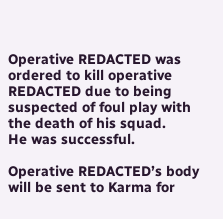Operative REDACTED was ordered to kill operative REDACTED due to being suspected of foul play with the death of his squad.
He was successful.

Operative REDACTED’s body will be sent to Karma for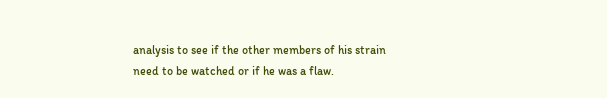analysis to see if the other members of his strain need to be watched or if he was a flaw.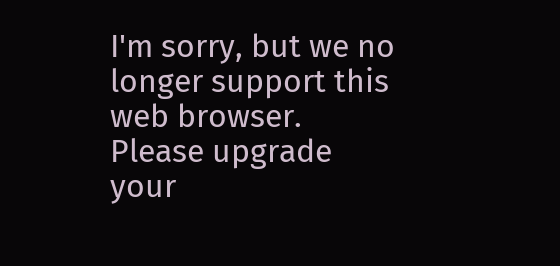I'm sorry, but we no longer support this web browser. Please upgrade your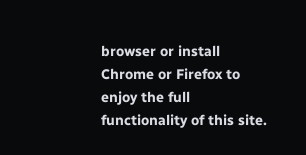browser or install Chrome or Firefox to enjoy the full functionality of this site.